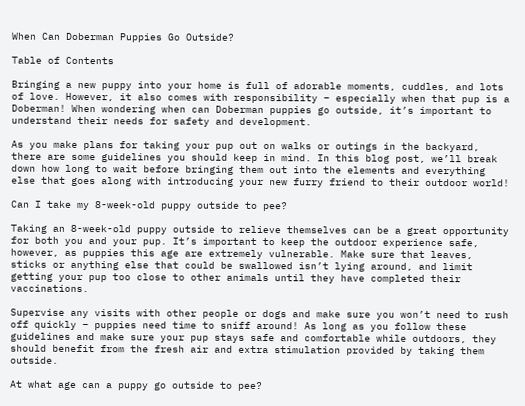When Can Doberman Puppies Go Outside?

Table of Contents

Bringing a new puppy into your home is full of adorable moments, cuddles, and lots of love. However, it also comes with responsibility – especially when that pup is a Doberman! When wondering when can Doberman puppies go outside, it’s important to understand their needs for safety and development.

As you make plans for taking your pup out on walks or outings in the backyard, there are some guidelines you should keep in mind. In this blog post, we’ll break down how long to wait before bringing them out into the elements and everything else that goes along with introducing your new furry friend to their outdoor world!

Can I take my 8-week-old puppy outside to pee?

Taking an 8-week-old puppy outside to relieve themselves can be a great opportunity for both you and your pup. It’s important to keep the outdoor experience safe, however, as puppies this age are extremely vulnerable. Make sure that leaves, sticks or anything else that could be swallowed isn’t lying around, and limit getting your pup too close to other animals until they have completed their vaccinations.

Supervise any visits with other people or dogs and make sure you won’t need to rush off quickly – puppies need time to sniff around! As long as you follow these guidelines and make sure your pup stays safe and comfortable while outdoors, they should benefit from the fresh air and extra stimulation provided by taking them outside.

At what age can a puppy go outside to pee?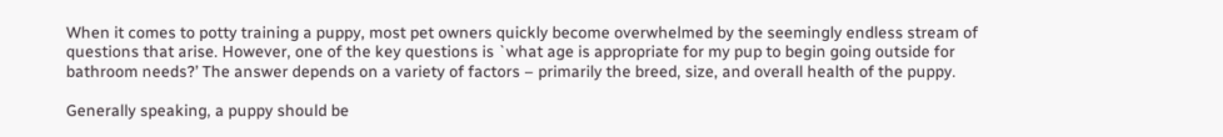When it comes to potty training a puppy, most pet owners quickly become overwhelmed by the seemingly endless stream of questions that arise. However, one of the key questions is `what age is appropriate for my pup to begin going outside for bathroom needs?’ The answer depends on a variety of factors – primarily the breed, size, and overall health of the puppy.

Generally speaking, a puppy should be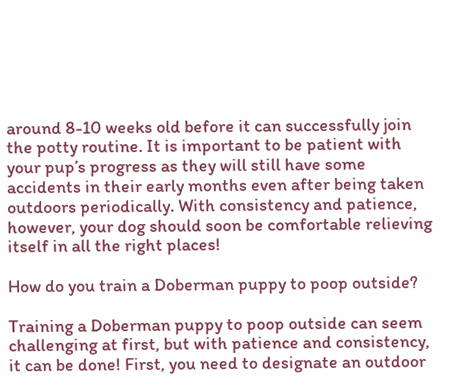around 8-10 weeks old before it can successfully join the potty routine. It is important to be patient with your pup’s progress as they will still have some accidents in their early months even after being taken outdoors periodically. With consistency and patience, however, your dog should soon be comfortable relieving itself in all the right places!

How do you train a Doberman puppy to poop outside?

Training a Doberman puppy to poop outside can seem challenging at first, but with patience and consistency, it can be done! First, you need to designate an outdoor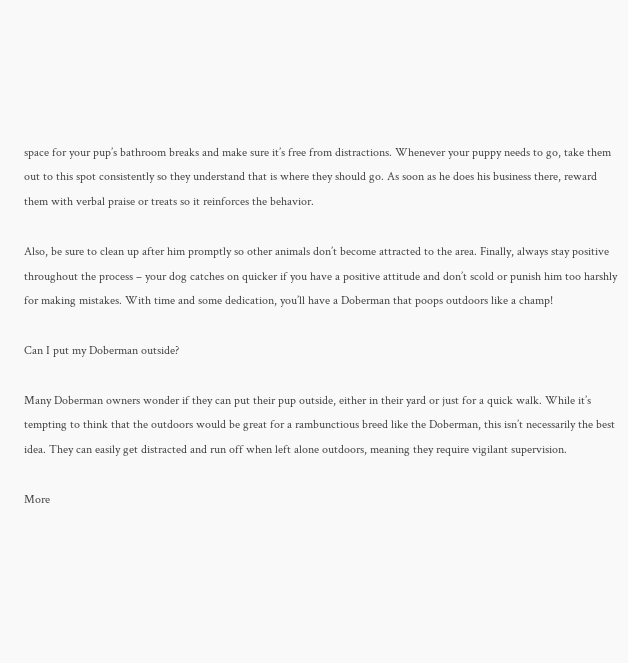space for your pup’s bathroom breaks and make sure it’s free from distractions. Whenever your puppy needs to go, take them out to this spot consistently so they understand that is where they should go. As soon as he does his business there, reward them with verbal praise or treats so it reinforces the behavior.

Also, be sure to clean up after him promptly so other animals don’t become attracted to the area. Finally, always stay positive throughout the process – your dog catches on quicker if you have a positive attitude and don’t scold or punish him too harshly for making mistakes. With time and some dedication, you’ll have a Doberman that poops outdoors like a champ!

Can I put my Doberman outside?

Many Doberman owners wonder if they can put their pup outside, either in their yard or just for a quick walk. While it’s tempting to think that the outdoors would be great for a rambunctious breed like the Doberman, this isn’t necessarily the best idea. They can easily get distracted and run off when left alone outdoors, meaning they require vigilant supervision.

More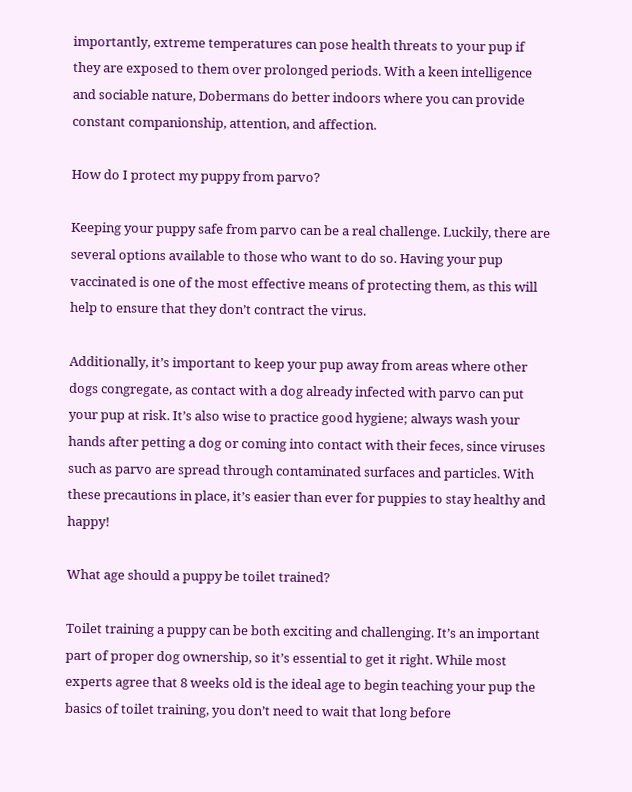importantly, extreme temperatures can pose health threats to your pup if they are exposed to them over prolonged periods. With a keen intelligence and sociable nature, Dobermans do better indoors where you can provide constant companionship, attention, and affection.

How do I protect my puppy from parvo?

Keeping your puppy safe from parvo can be a real challenge. Luckily, there are several options available to those who want to do so. Having your pup vaccinated is one of the most effective means of protecting them, as this will help to ensure that they don’t contract the virus.

Additionally, it’s important to keep your pup away from areas where other dogs congregate, as contact with a dog already infected with parvo can put your pup at risk. It’s also wise to practice good hygiene; always wash your hands after petting a dog or coming into contact with their feces, since viruses such as parvo are spread through contaminated surfaces and particles. With these precautions in place, it’s easier than ever for puppies to stay healthy and happy!

What age should a puppy be toilet trained?

Toilet training a puppy can be both exciting and challenging. It’s an important part of proper dog ownership, so it’s essential to get it right. While most experts agree that 8 weeks old is the ideal age to begin teaching your pup the basics of toilet training, you don’t need to wait that long before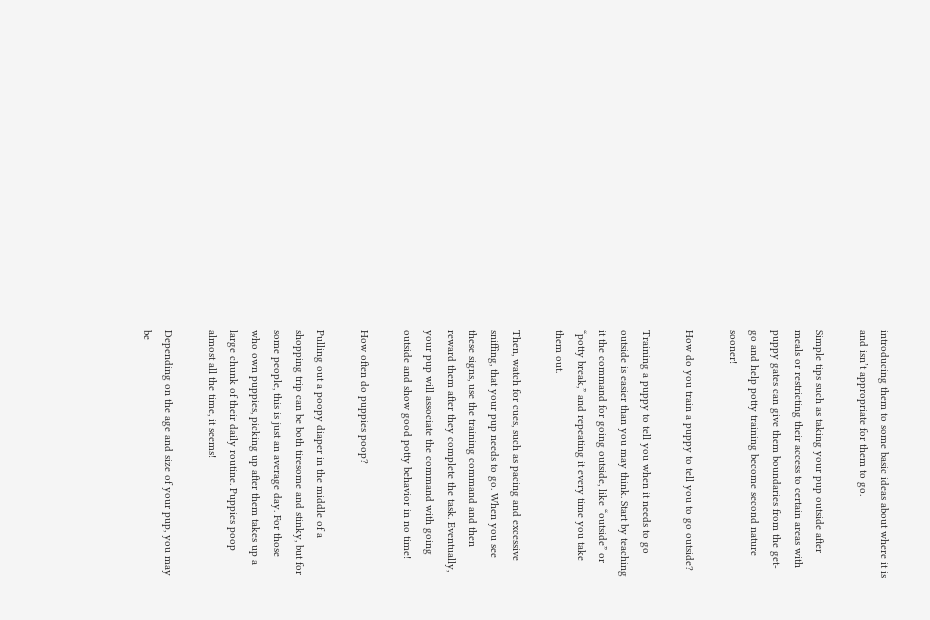introducing them to some basic ideas about where it is and isn’t appropriate for them to go.

Simple tips such as taking your pup outside after meals or restricting their access to certain areas with puppy gates can give them boundaries from the get-go and help potty training become second nature sooner!

How do you train a puppy to tell you to go outside?

Training a puppy to tell you when it needs to go outside is easier than you may think. Start by teaching it the command for going outside, like “outside” or “potty break,” and repeating it every time you take them out.

Then, watch for cues, such as pacing and excessive sniffing, that your pup needs to go. When you see these signs, use the training command and then reward them after they complete the task. Eventually, your pup will associate the command with going outside and show good potty behavior in no time!

How often do puppies poop?

Pulling out a poopy diaper in the middle of a shopping trip can be both tiresome and stinky, but for some people, this is just an average day. For those who own puppies, picking up after them takes up a large chunk of their daily routine. Puppies poop almost all the time, it seems!

Depending on the age and size of your pup, you may be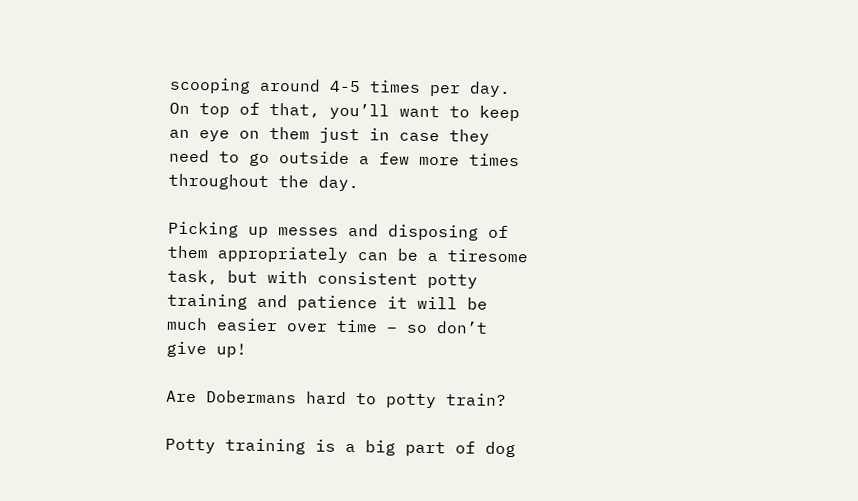scooping around 4-5 times per day. On top of that, you’ll want to keep an eye on them just in case they need to go outside a few more times throughout the day.

Picking up messes and disposing of them appropriately can be a tiresome task, but with consistent potty training and patience it will be much easier over time – so don’t give up!

Are Dobermans hard to potty train?

Potty training is a big part of dog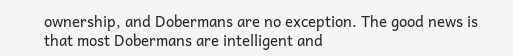ownership, and Dobermans are no exception. The good news is that most Dobermans are intelligent and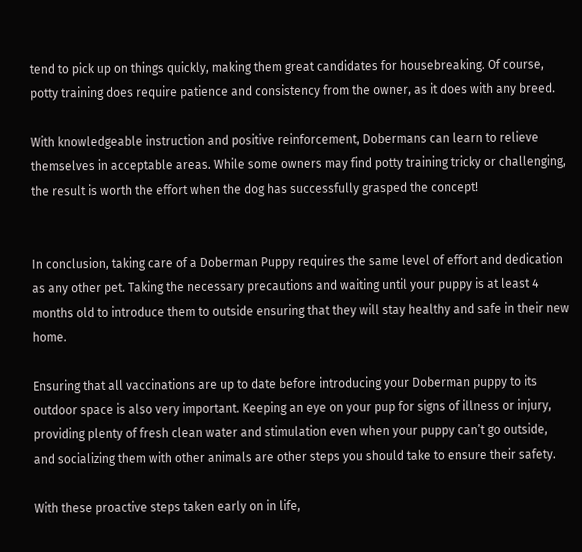tend to pick up on things quickly, making them great candidates for housebreaking. Of course, potty training does require patience and consistency from the owner, as it does with any breed.

With knowledgeable instruction and positive reinforcement, Dobermans can learn to relieve themselves in acceptable areas. While some owners may find potty training tricky or challenging, the result is worth the effort when the dog has successfully grasped the concept!


In conclusion, taking care of a Doberman Puppy requires the same level of effort and dedication as any other pet. Taking the necessary precautions and waiting until your puppy is at least 4 months old to introduce them to outside ensuring that they will stay healthy and safe in their new home.

Ensuring that all vaccinations are up to date before introducing your Doberman puppy to its outdoor space is also very important. Keeping an eye on your pup for signs of illness or injury, providing plenty of fresh clean water and stimulation even when your puppy can’t go outside, and socializing them with other animals are other steps you should take to ensure their safety.

With these proactive steps taken early on in life,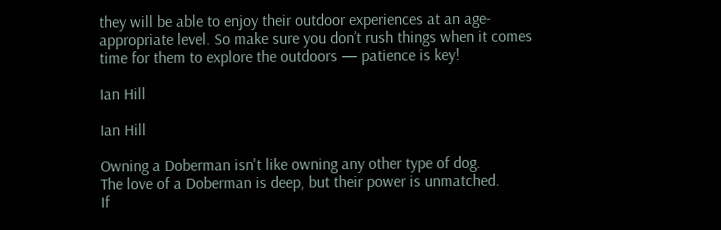they will be able to enjoy their outdoor experiences at an age-appropriate level. So make sure you don’t rush things when it comes time for them to explore the outdoors — patience is key!

Ian Hill

Ian Hill

Owning a Doberman isn't like owning any other type of dog.
The love of a Doberman is deep, but their power is unmatched.
If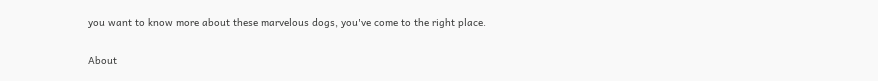you want to know more about these marvelous dogs, you've come to the right place.

About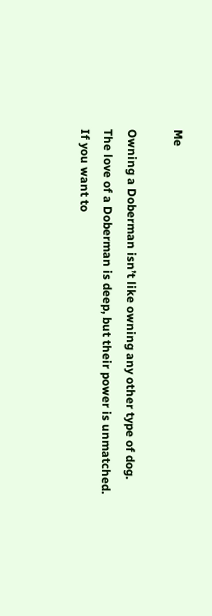Me

Owning a Doberman isn’t like owning any other type of dog.
The love of a Doberman is deep, but their power is unmatched.
If you want to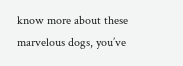know more about these marvelous dogs, you’ve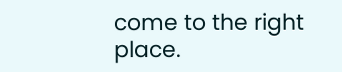come to the right place.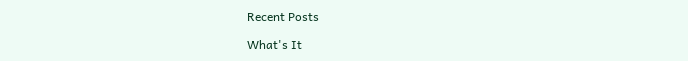Recent Posts

What's It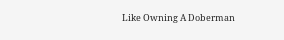Like Owning A Doberman